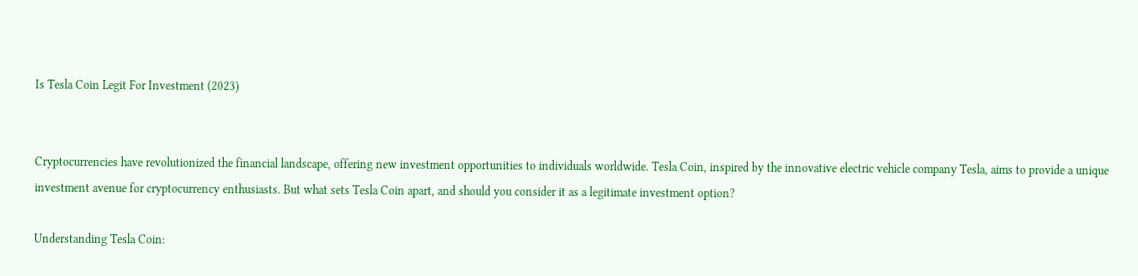Is Tesla Coin Legit For Investment (2023)


Cryptocurrencies have revolutionized the financial landscape, offering new investment opportunities to individuals worldwide. Tesla Coin, inspired by the innovative electric vehicle company Tesla, aims to provide a unique investment avenue for cryptocurrency enthusiasts. But what sets Tesla Coin apart, and should you consider it as a legitimate investment option?

Understanding Tesla Coin: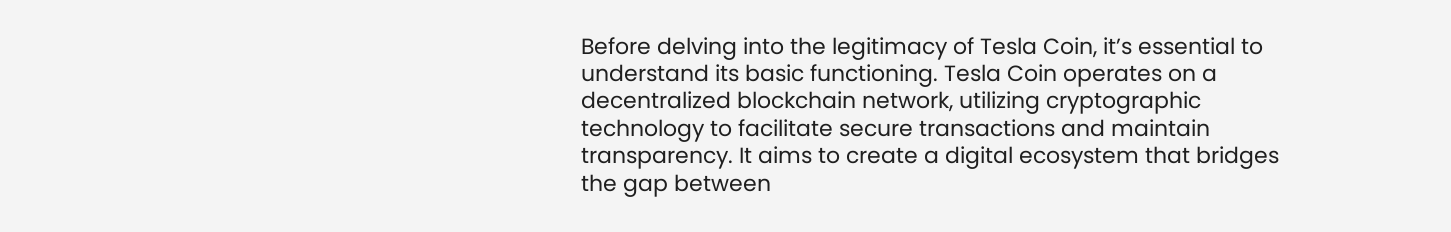Before delving into the legitimacy of Tesla Coin, it’s essential to understand its basic functioning. Tesla Coin operates on a decentralized blockchain network, utilizing cryptographic technology to facilitate secure transactions and maintain transparency. It aims to create a digital ecosystem that bridges the gap between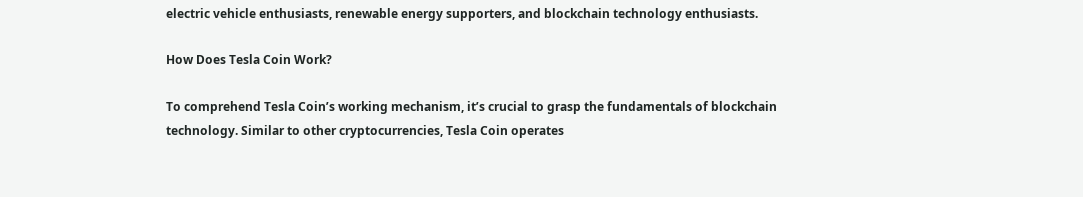electric vehicle enthusiasts, renewable energy supporters, and blockchain technology enthusiasts.

How Does Tesla Coin Work?

To comprehend Tesla Coin’s working mechanism, it’s crucial to grasp the fundamentals of blockchain technology. Similar to other cryptocurrencies, Tesla Coin operates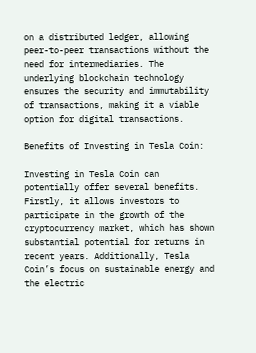on a distributed ledger, allowing peer-to-peer transactions without the need for intermediaries. The underlying blockchain technology ensures the security and immutability of transactions, making it a viable option for digital transactions.

Benefits of Investing in Tesla Coin:

Investing in Tesla Coin can potentially offer several benefits. Firstly, it allows investors to participate in the growth of the cryptocurrency market, which has shown substantial potential for returns in recent years. Additionally, Tesla Coin’s focus on sustainable energy and the electric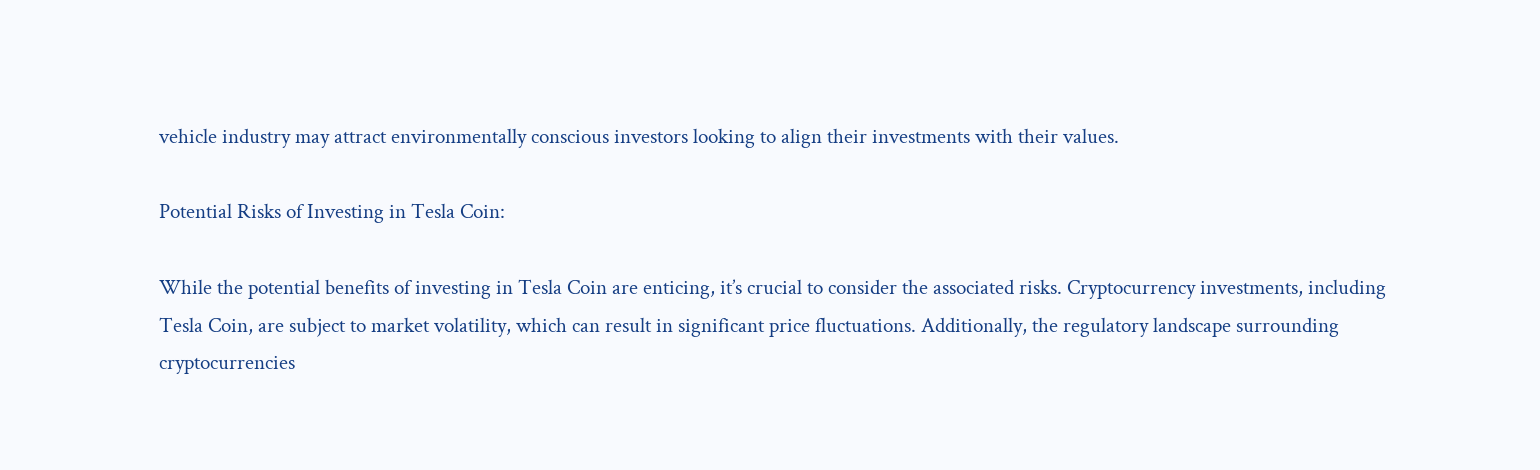vehicle industry may attract environmentally conscious investors looking to align their investments with their values.

Potential Risks of Investing in Tesla Coin:

While the potential benefits of investing in Tesla Coin are enticing, it’s crucial to consider the associated risks. Cryptocurrency investments, including Tesla Coin, are subject to market volatility, which can result in significant price fluctuations. Additionally, the regulatory landscape surrounding cryptocurrencies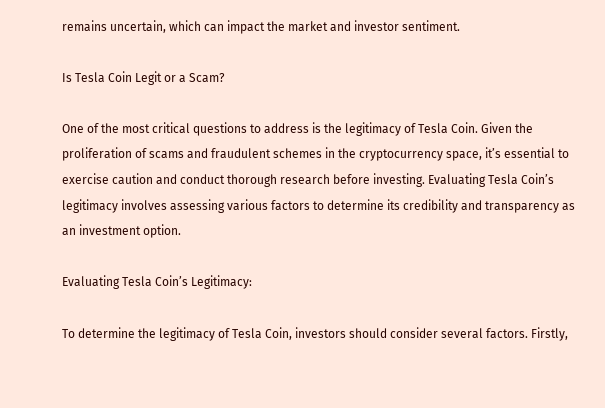remains uncertain, which can impact the market and investor sentiment.

Is Tesla Coin Legit or a Scam?

One of the most critical questions to address is the legitimacy of Tesla Coin. Given the proliferation of scams and fraudulent schemes in the cryptocurrency space, it’s essential to exercise caution and conduct thorough research before investing. Evaluating Tesla Coin’s legitimacy involves assessing various factors to determine its credibility and transparency as an investment option.

Evaluating Tesla Coin’s Legitimacy:

To determine the legitimacy of Tesla Coin, investors should consider several factors. Firstly,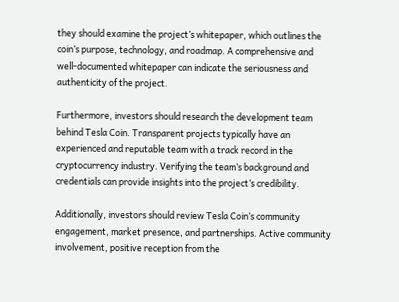they should examine the project’s whitepaper, which outlines the coin’s purpose, technology, and roadmap. A comprehensive and well-documented whitepaper can indicate the seriousness and authenticity of the project.

Furthermore, investors should research the development team behind Tesla Coin. Transparent projects typically have an experienced and reputable team with a track record in the cryptocurrency industry. Verifying the team’s background and credentials can provide insights into the project’s credibility.

Additionally, investors should review Tesla Coin’s community engagement, market presence, and partnerships. Active community involvement, positive reception from the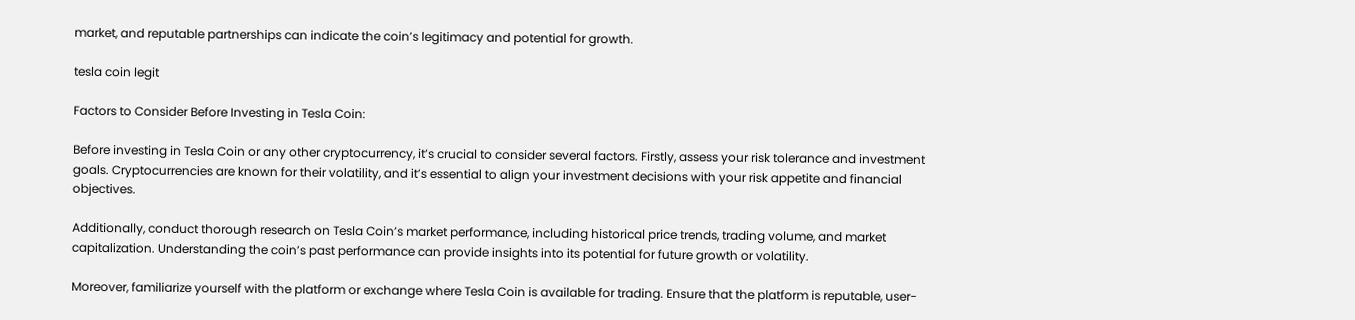market, and reputable partnerships can indicate the coin’s legitimacy and potential for growth.

tesla coin legit

Factors to Consider Before Investing in Tesla Coin:

Before investing in Tesla Coin or any other cryptocurrency, it’s crucial to consider several factors. Firstly, assess your risk tolerance and investment goals. Cryptocurrencies are known for their volatility, and it’s essential to align your investment decisions with your risk appetite and financial objectives.

Additionally, conduct thorough research on Tesla Coin’s market performance, including historical price trends, trading volume, and market capitalization. Understanding the coin’s past performance can provide insights into its potential for future growth or volatility.

Moreover, familiarize yourself with the platform or exchange where Tesla Coin is available for trading. Ensure that the platform is reputable, user-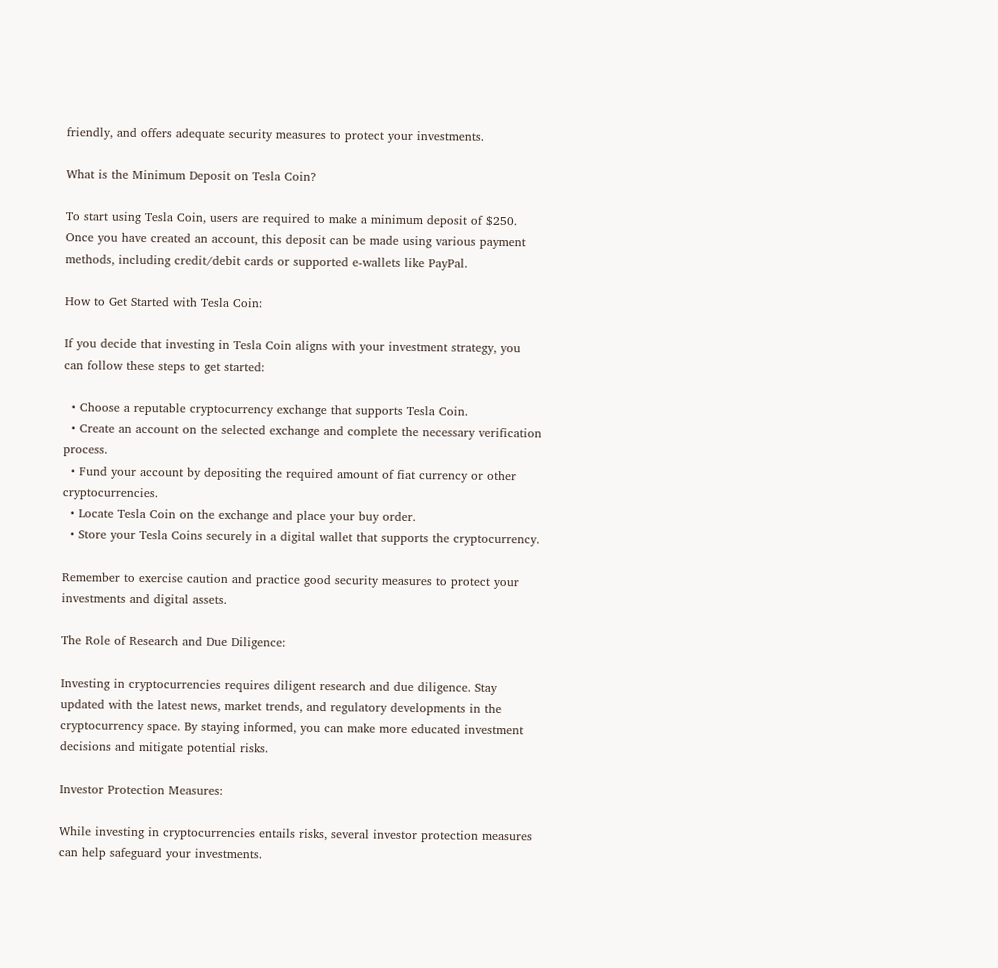friendly, and offers adequate security measures to protect your investments.

What is the Minimum Deposit on Tesla Coin?

To start using Tesla Coin, users are required to make a minimum deposit of $250. Once you have created an account, this deposit can be made using various payment methods, including credit/debit cards or supported e-wallets like PayPal.

How to Get Started with Tesla Coin:

If you decide that investing in Tesla Coin aligns with your investment strategy, you can follow these steps to get started:

  • Choose a reputable cryptocurrency exchange that supports Tesla Coin.
  • Create an account on the selected exchange and complete the necessary verification process.
  • Fund your account by depositing the required amount of fiat currency or other cryptocurrencies.
  • Locate Tesla Coin on the exchange and place your buy order.
  • Store your Tesla Coins securely in a digital wallet that supports the cryptocurrency.

Remember to exercise caution and practice good security measures to protect your investments and digital assets.

The Role of Research and Due Diligence:

Investing in cryptocurrencies requires diligent research and due diligence. Stay updated with the latest news, market trends, and regulatory developments in the cryptocurrency space. By staying informed, you can make more educated investment decisions and mitigate potential risks.

Investor Protection Measures:

While investing in cryptocurrencies entails risks, several investor protection measures can help safeguard your investments.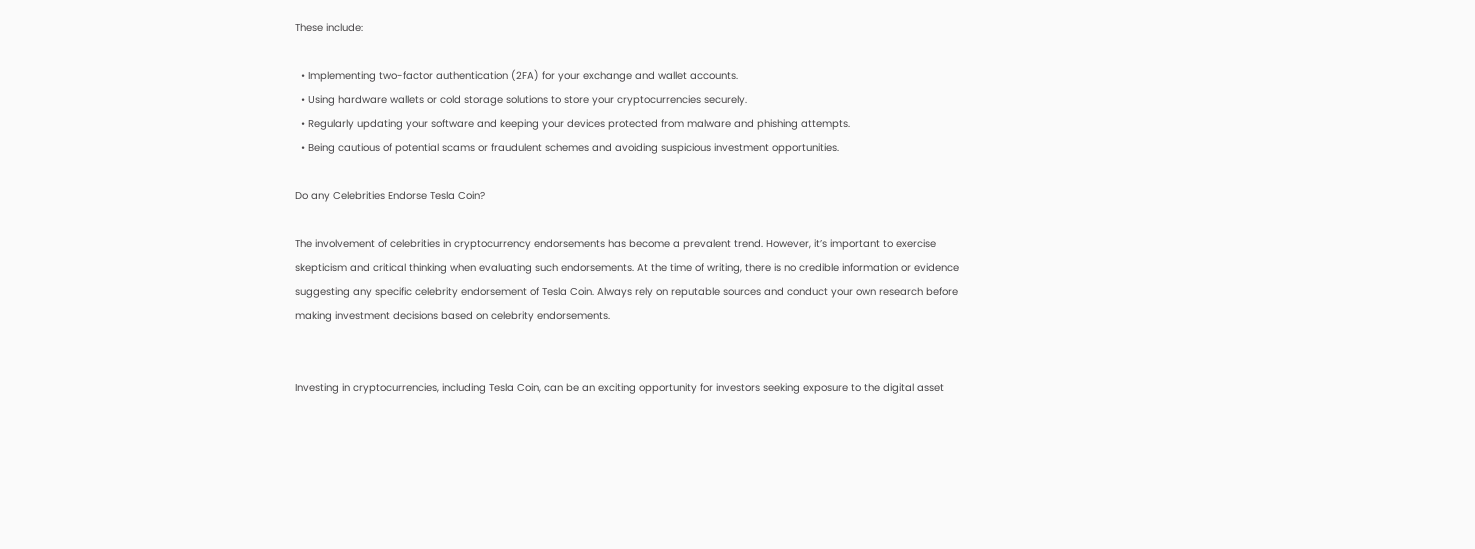These include:

  • Implementing two-factor authentication (2FA) for your exchange and wallet accounts.
  • Using hardware wallets or cold storage solutions to store your cryptocurrencies securely.
  • Regularly updating your software and keeping your devices protected from malware and phishing attempts.
  • Being cautious of potential scams or fraudulent schemes and avoiding suspicious investment opportunities.

Do any Celebrities Endorse Tesla Coin?

The involvement of celebrities in cryptocurrency endorsements has become a prevalent trend. However, it’s important to exercise skepticism and critical thinking when evaluating such endorsements. At the time of writing, there is no credible information or evidence suggesting any specific celebrity endorsement of Tesla Coin. Always rely on reputable sources and conduct your own research before making investment decisions based on celebrity endorsements.


Investing in cryptocurrencies, including Tesla Coin, can be an exciting opportunity for investors seeking exposure to the digital asset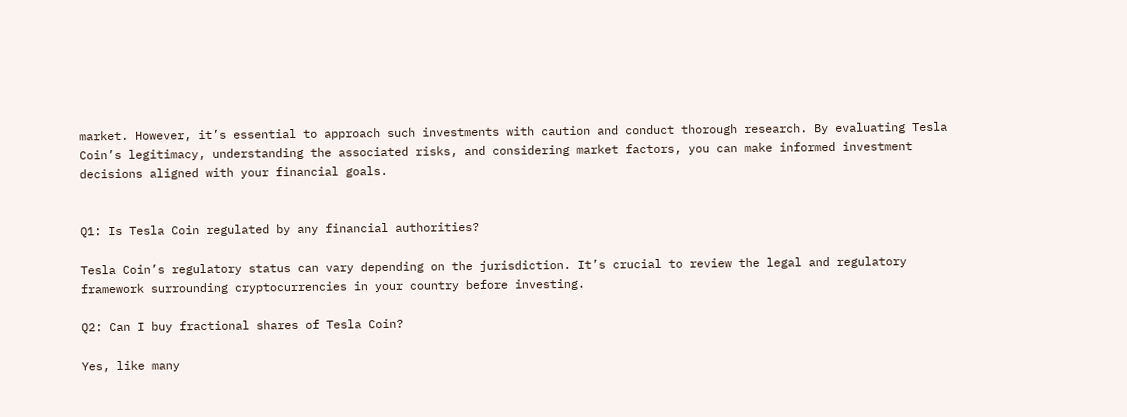market. However, it’s essential to approach such investments with caution and conduct thorough research. By evaluating Tesla Coin’s legitimacy, understanding the associated risks, and considering market factors, you can make informed investment decisions aligned with your financial goals.


Q1: Is Tesla Coin regulated by any financial authorities?

Tesla Coin’s regulatory status can vary depending on the jurisdiction. It’s crucial to review the legal and regulatory framework surrounding cryptocurrencies in your country before investing.

Q2: Can I buy fractional shares of Tesla Coin?

Yes, like many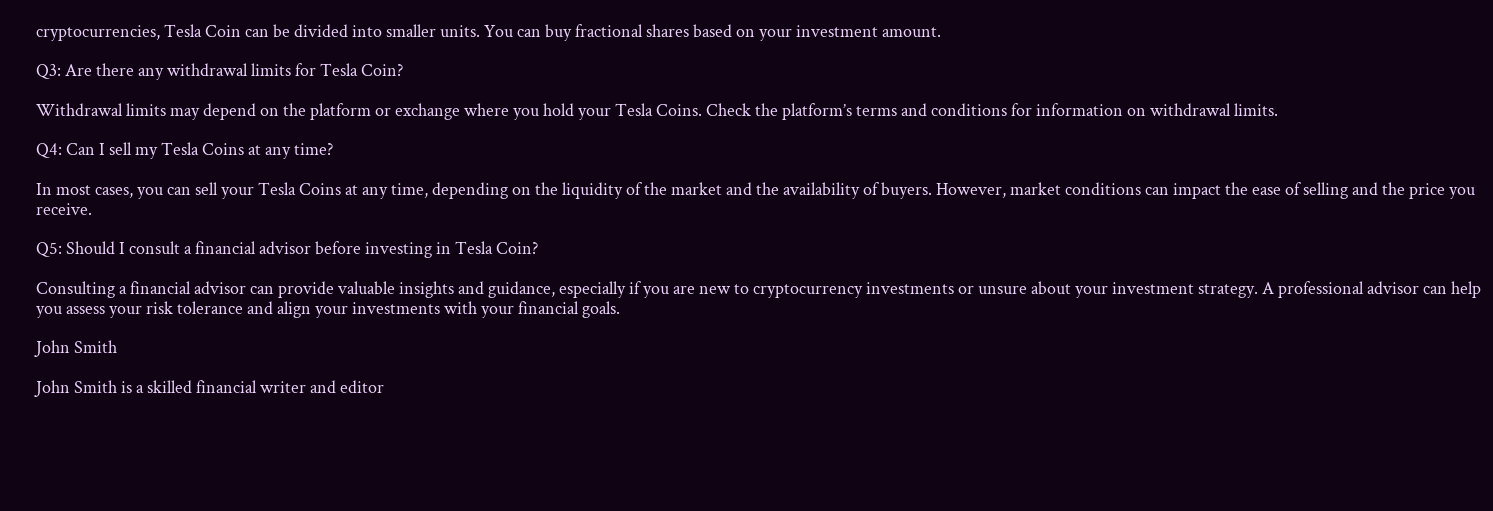cryptocurrencies, Tesla Coin can be divided into smaller units. You can buy fractional shares based on your investment amount.

Q3: Are there any withdrawal limits for Tesla Coin?

Withdrawal limits may depend on the platform or exchange where you hold your Tesla Coins. Check the platform’s terms and conditions for information on withdrawal limits.

Q4: Can I sell my Tesla Coins at any time?

In most cases, you can sell your Tesla Coins at any time, depending on the liquidity of the market and the availability of buyers. However, market conditions can impact the ease of selling and the price you receive.

Q5: Should I consult a financial advisor before investing in Tesla Coin?

Consulting a financial advisor can provide valuable insights and guidance, especially if you are new to cryptocurrency investments or unsure about your investment strategy. A professional advisor can help you assess your risk tolerance and align your investments with your financial goals.

John Smith

John Smith is a skilled financial writer and editor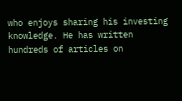who enjoys sharing his investing knowledge. He has written hundreds of articles on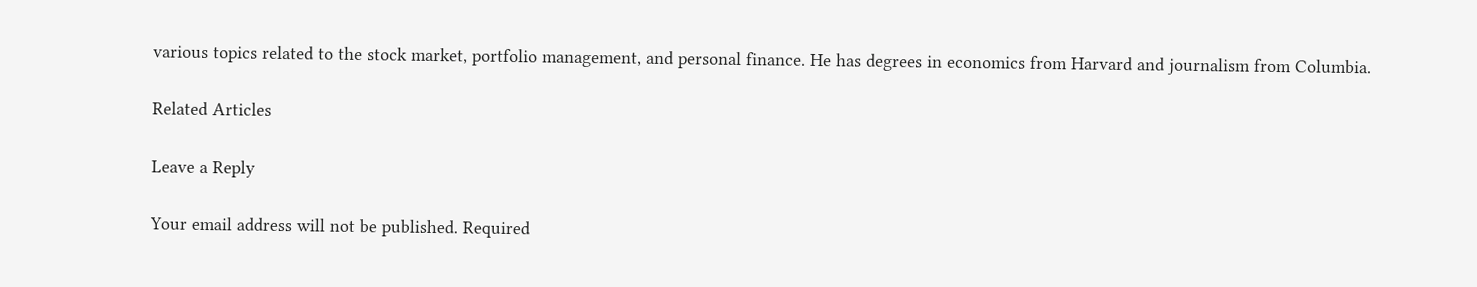various topics related to the stock market, portfolio management, and personal finance. He has degrees in economics from Harvard and journalism from Columbia.

Related Articles

Leave a Reply

Your email address will not be published. Required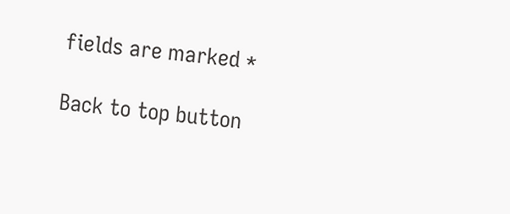fields are marked *

Back to top button